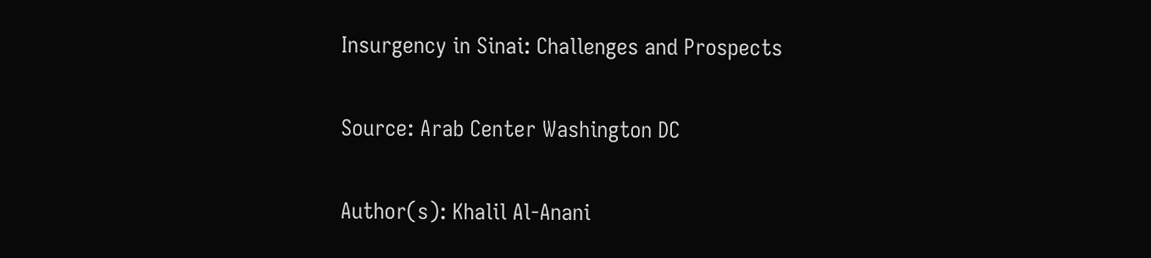Insurgency in Sinai: Challenges and Prospects

Source: Arab Center Washington DC

Author(s): Khalil Al-Anani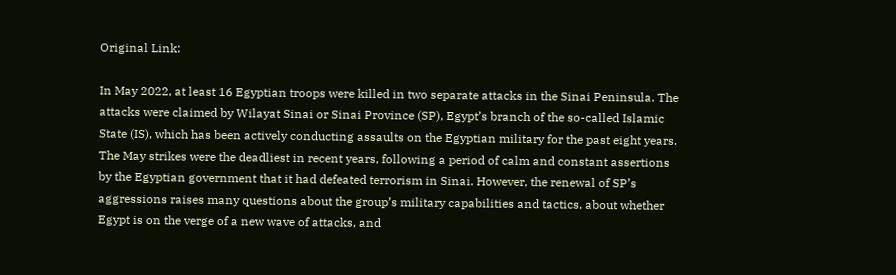Original Link:

In May 2022, at least 16 Egyptian troops were killed in two separate attacks in the Sinai Peninsula. The attacks were claimed by Wilayat Sinai or Sinai Province (SP), Egypt’s branch of the so-called Islamic State (IS), which has been actively conducting assaults on the Egyptian military for the past eight years. The May strikes were the deadliest in recent years, following a period of calm and constant assertions by the Egyptian government that it had defeated terrorism in Sinai. However, the renewal of SP’s aggressions raises many questions about the group’s military capabilities and tactics, about whether Egypt is on the verge of a new wave of attacks, and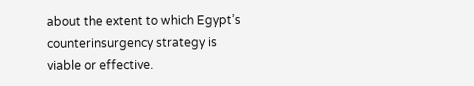about the extent to which Egypt’s counterinsurgency strategy is viable or effective.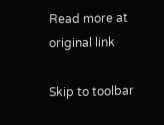Read more at original link

Skip to toolbar